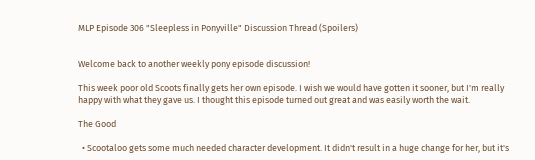MLP Episode 306 "Sleepless in Ponyville" Discussion Thread (Spoilers)


Welcome back to another weekly pony episode discussion!

This week poor old Scoots finally gets her own episode. I wish we would have gotten it sooner, but I'm really happy with what they gave us. I thought this episode turned out great and was easily worth the wait.

The Good

  • Scootaloo gets some much needed character development. It didn't result in a huge change for her, but it's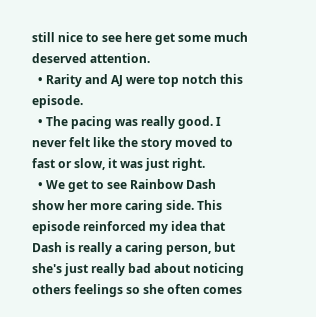still nice to see here get some much deserved attention.
  • Rarity and AJ were top notch this episode.
  • The pacing was really good. I never felt like the story moved to fast or slow, it was just right.
  • We get to see Rainbow Dash show her more caring side. This episode reinforced my idea that Dash is really a caring person, but she's just really bad about noticing others feelings so she often comes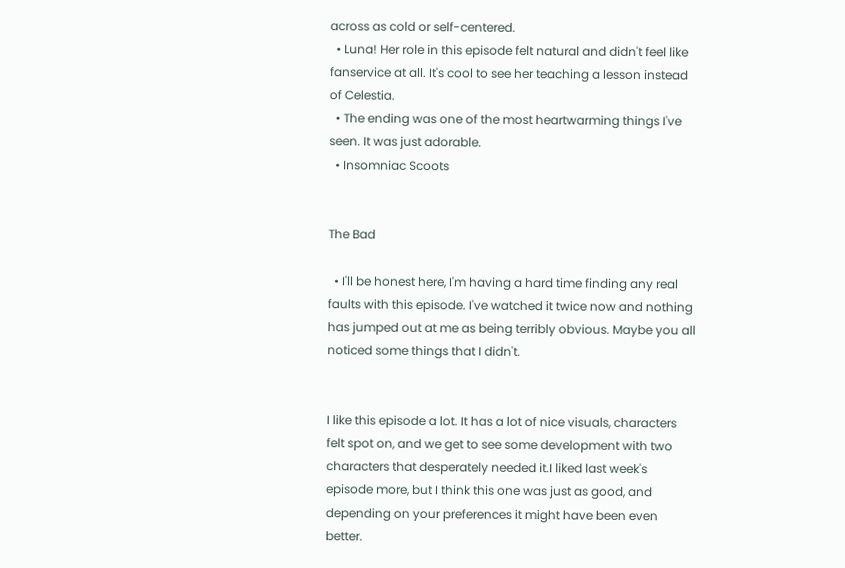across as cold or self-centered.
  • Luna! Her role in this episode felt natural and didn't feel like fanservice at all. It's cool to see her teaching a lesson instead of Celestia.
  • The ending was one of the most heartwarming things I've seen. It was just adorable.
  • Insomniac Scoots


The Bad

  • I'll be honest here, I'm having a hard time finding any real faults with this episode. I've watched it twice now and nothing has jumped out at me as being terribly obvious. Maybe you all noticed some things that I didn't.


I like this episode a lot. It has a lot of nice visuals, characters felt spot on, and we get to see some development with two characters that desperately needed it.I liked last week's episode more, but I think this one was just as good, and depending on your preferences it might have been even better.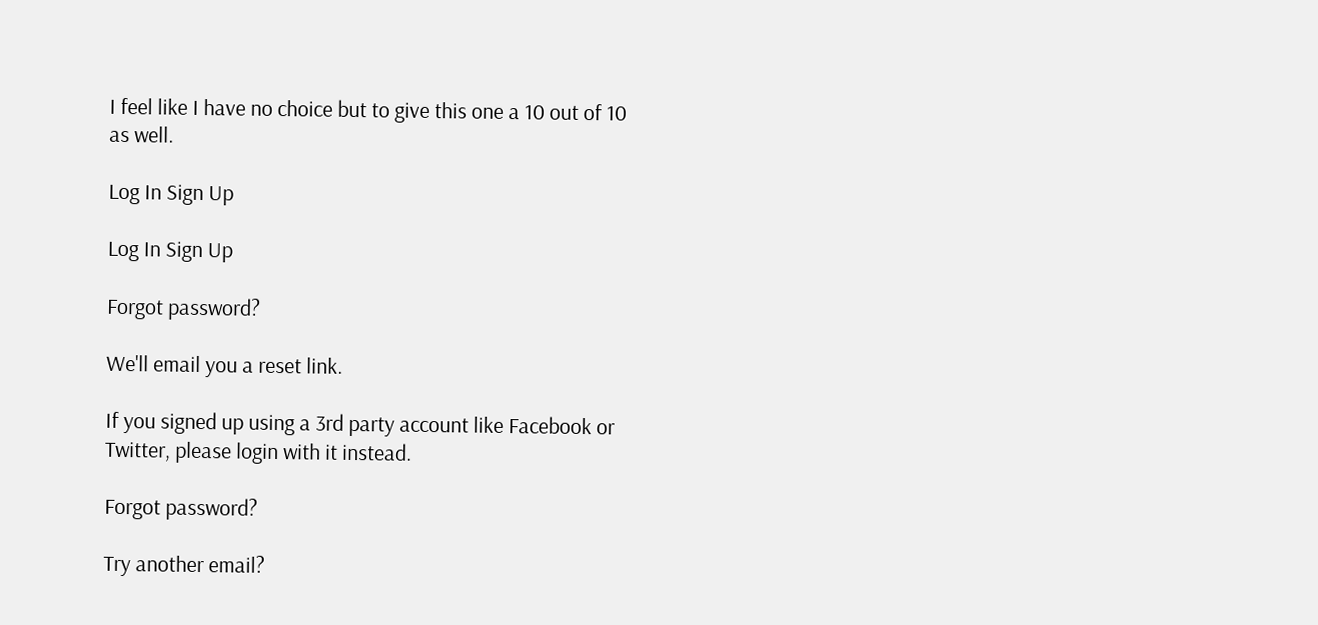I feel like I have no choice but to give this one a 10 out of 10 as well.

Log In Sign Up

Log In Sign Up

Forgot password?

We'll email you a reset link.

If you signed up using a 3rd party account like Facebook or Twitter, please login with it instead.

Forgot password?

Try another email?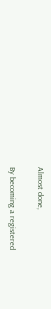Almost done,

By becoming a registered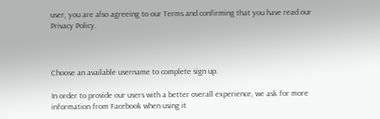user, you are also agreeing to our Terms and confirming that you have read our Privacy Policy.



Choose an available username to complete sign up.

In order to provide our users with a better overall experience, we ask for more information from Facebook when using it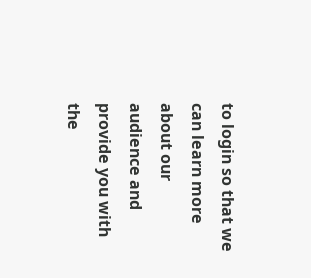to login so that we can learn more about our audience and provide you with the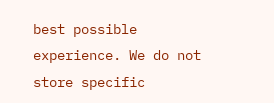best possible experience. We do not store specific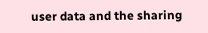user data and the sharing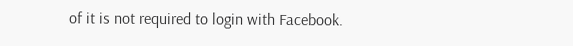of it is not required to login with Facebook.